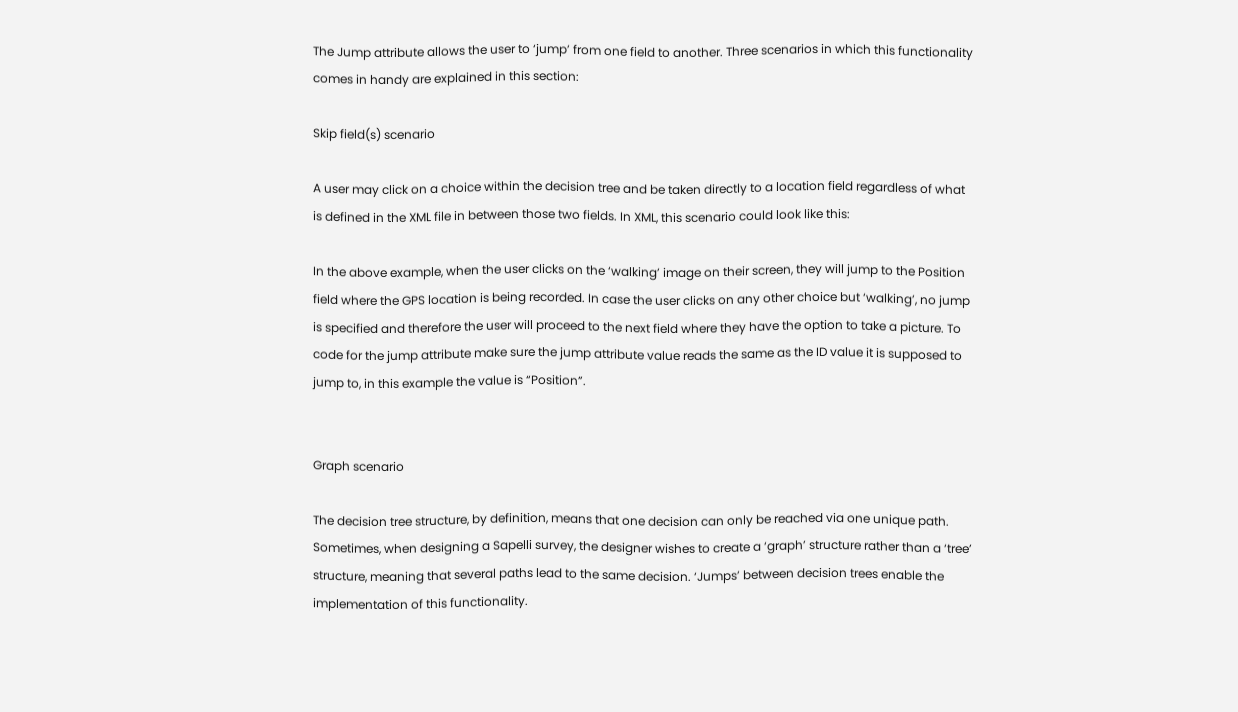The Jump attribute allows the user to ‘jump’ from one field to another. Three scenarios in which this functionality comes in handy are explained in this section:

Skip field(s) scenario

A user may click on a choice within the decision tree and be taken directly to a location field regardless of what is defined in the XML file in between those two fields. In XML, this scenario could look like this:

In the above example, when the user clicks on the ‘walking’ image on their screen, they will jump to the Position field where the GPS location is being recorded. In case the user clicks on any other choice but ‘walking’, no jump is specified and therefore the user will proceed to the next field where they have the option to take a picture. To code for the jump attribute make sure the jump attribute value reads the same as the ID value it is supposed to jump to, in this example the value is “Position”.


Graph scenario

The decision tree structure, by definition, means that one decision can only be reached via one unique path. Sometimes, when designing a Sapelli survey, the designer wishes to create a ‘graph’ structure rather than a ‘tree’ structure, meaning that several paths lead to the same decision. ‘Jumps’ between decision trees enable the implementation of this functionality.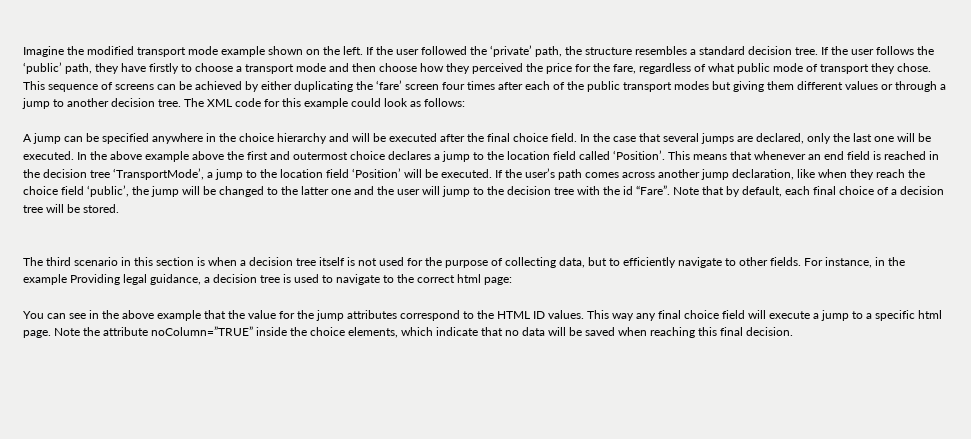Imagine the modified transport mode example shown on the left. If the user followed the ‘private’ path, the structure resembles a standard decision tree. If the user follows the ‘public’ path, they have firstly to choose a transport mode and then choose how they perceived the price for the fare, regardless of what public mode of transport they chose. This sequence of screens can be achieved by either duplicating the ‘fare’ screen four times after each of the public transport modes but giving them different values or through a jump to another decision tree. The XML code for this example could look as follows:

A jump can be specified anywhere in the choice hierarchy and will be executed after the final choice field. In the case that several jumps are declared, only the last one will be executed. In the above example above the first and outermost choice declares a jump to the location field called ‘Position’. This means that whenever an end field is reached in the decision tree ‘TransportMode’, a jump to the location field ‘Position’ will be executed. If the user’s path comes across another jump declaration, like when they reach the choice field ‘public’, the jump will be changed to the latter one and the user will jump to the decision tree with the id “Fare”. Note that by default, each final choice of a decision tree will be stored.


The third scenario in this section is when a decision tree itself is not used for the purpose of collecting data, but to efficiently navigate to other fields. For instance, in the example Providing legal guidance, a decision tree is used to navigate to the correct html page:

You can see in the above example that the value for the jump attributes correspond to the HTML ID values. This way any final choice field will execute a jump to a specific html page. Note the attribute noColumn=”TRUE” inside the choice elements, which indicate that no data will be saved when reaching this final decision.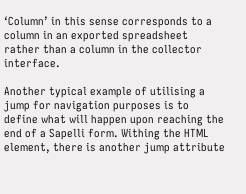‘Column’ in this sense corresponds to a column in an exported spreadsheet rather than a column in the collector interface.

Another typical example of utilising a jump for navigation purposes is to define what will happen upon reaching the end of a Sapelli form. Withing the HTML element, there is another jump attribute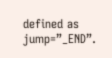defined as jump=”_END”.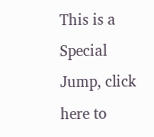This is a Special Jump, click here to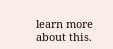learn more about this.